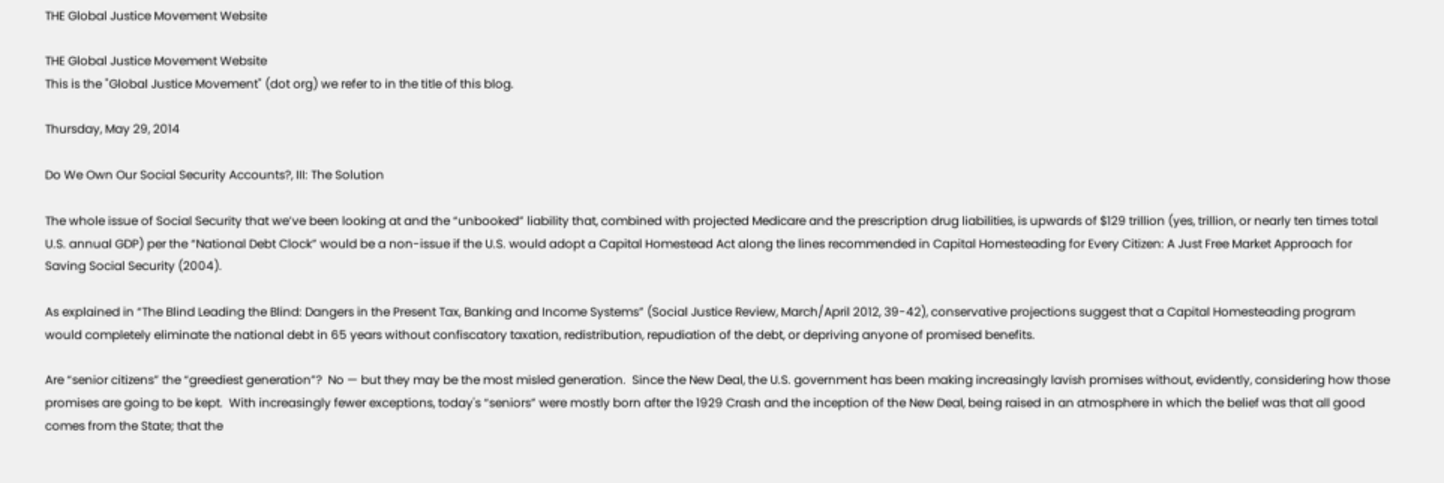THE Global Justice Movement Website

THE Global Justice Movement Website
This is the "Global Justice Movement" (dot org) we refer to in the title of this blog.

Thursday, May 29, 2014

Do We Own Our Social Security Accounts?, III: The Solution

The whole issue of Social Security that we’ve been looking at and the “unbooked” liability that, combined with projected Medicare and the prescription drug liabilities, is upwards of $129 trillion (yes, trillion, or nearly ten times total U.S. annual GDP) per the “National Debt Clock” would be a non-issue if the U.S. would adopt a Capital Homestead Act along the lines recommended in Capital Homesteading for Every Citizen: A Just Free Market Approach for Saving Social Security (2004).

As explained in “The Blind Leading the Blind: Dangers in the Present Tax, Banking and Income Systems” (Social Justice Review, March/April 2012, 39-42), conservative projections suggest that a Capital Homesteading program would completely eliminate the national debt in 65 years without confiscatory taxation, redistribution, repudiation of the debt, or depriving anyone of promised benefits.

Are “senior citizens” the “greediest generation”?  No — but they may be the most misled generation.  Since the New Deal, the U.S. government has been making increasingly lavish promises without, evidently, considering how those promises are going to be kept.  With increasingly fewer exceptions, today's “seniors” were mostly born after the 1929 Crash and the inception of the New Deal, being raised in an atmosphere in which the belief was that all good comes from the State; that the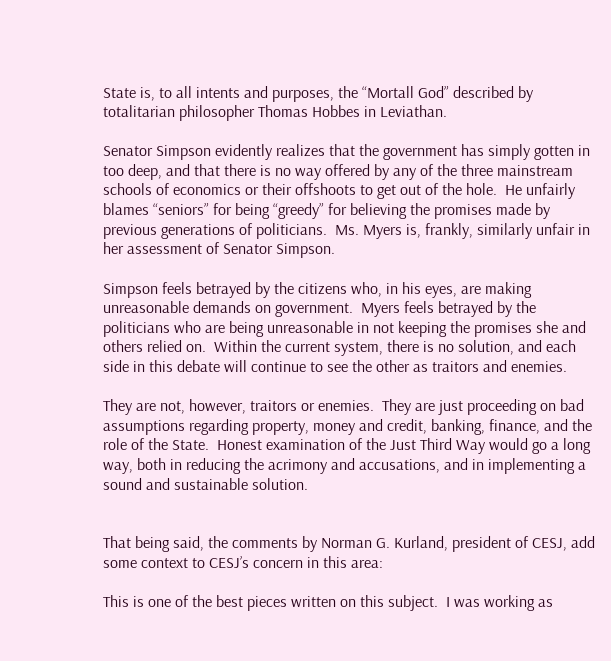State is, to all intents and purposes, the “Mortall God” described by totalitarian philosopher Thomas Hobbes in Leviathan.

Senator Simpson evidently realizes that the government has simply gotten in too deep, and that there is no way offered by any of the three mainstream schools of economics or their offshoots to get out of the hole.  He unfairly blames “seniors” for being “greedy” for believing the promises made by previous generations of politicians.  Ms. Myers is, frankly, similarly unfair in her assessment of Senator Simpson.

Simpson feels betrayed by the citizens who, in his eyes, are making unreasonable demands on government.  Myers feels betrayed by the politicians who are being unreasonable in not keeping the promises she and others relied on.  Within the current system, there is no solution, and each side in this debate will continue to see the other as traitors and enemies.

They are not, however, traitors or enemies.  They are just proceeding on bad assumptions regarding property, money and credit, banking, finance, and the role of the State.  Honest examination of the Just Third Way would go a long way, both in reducing the acrimony and accusations, and in implementing a sound and sustainable solution.


That being said, the comments by Norman G. Kurland, president of CESJ, add some context to CESJ’s concern in this area:

This is one of the best pieces written on this subject.  I was working as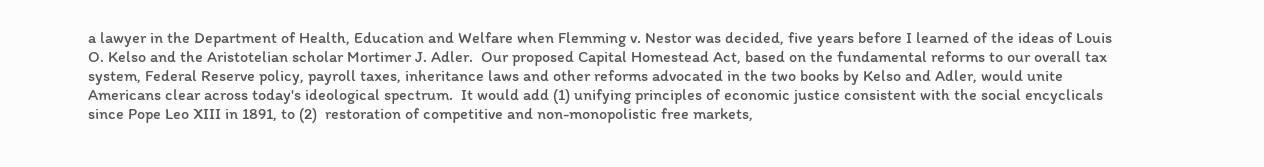a lawyer in the Department of Health, Education and Welfare when Flemming v. Nestor was decided, five years before I learned of the ideas of Louis O. Kelso and the Aristotelian scholar Mortimer J. Adler.  Our proposed Capital Homestead Act, based on the fundamental reforms to our overall tax system, Federal Reserve policy, payroll taxes, inheritance laws and other reforms advocated in the two books by Kelso and Adler, would unite Americans clear across today's ideological spectrum.  It would add (1) unifying principles of economic justice consistent with the social encyclicals since Pope Leo XIII in 1891, to (2)  restoration of competitive and non-monopolistic free markets,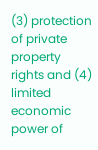(3) protection of private property rights and (4) limited economic power of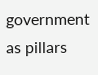government as pillars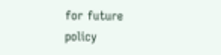for future policy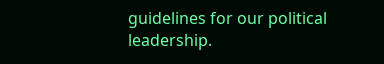guidelines for our political leadership.